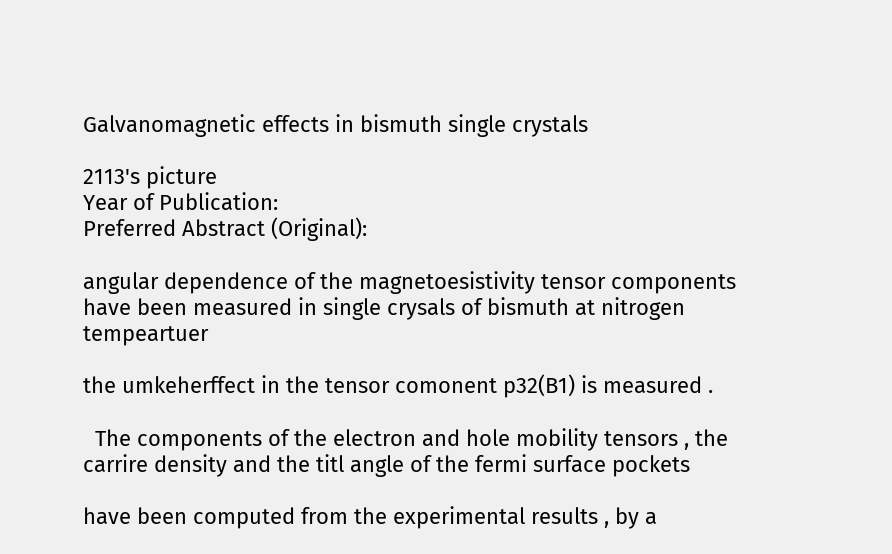Galvanomagnetic effects in bismuth single crystals

2113's picture
Year of Publication:
Preferred Abstract (Original):

angular dependence of the magnetoesistivity tensor components have been measured in single crysals of bismuth at nitrogen tempeartuer

the umkeherffect in the tensor comonent p32(B1) is measured .

  The components of the electron and hole mobility tensors , the carrire density and the titl angle of the fermi surface pockets

have been computed from the experimental results , by a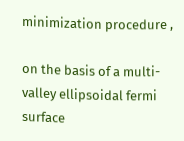minimization procedure ,

on the basis of a multi-valley ellipsoidal fermi surface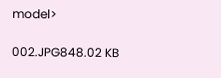model>

002.JPG848.02 KB